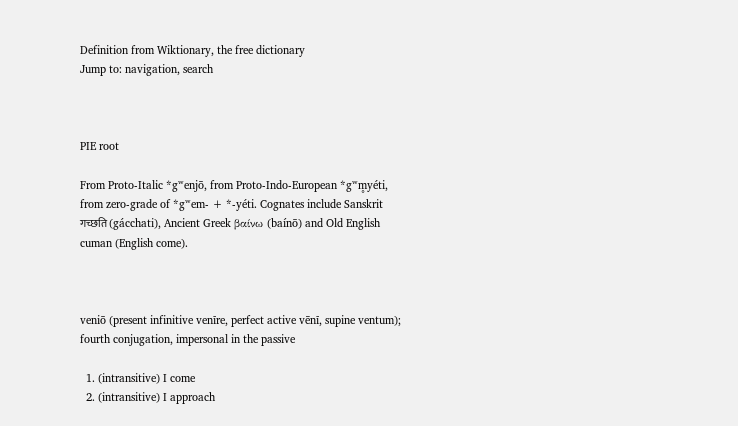Definition from Wiktionary, the free dictionary
Jump to: navigation, search



PIE root

From Proto-Italic *gʷenjō, from Proto-Indo-European *gʷm̥yéti, from zero-grade of *gʷem- + *-yéti. Cognates include Sanskrit गच्छति (gácchati), Ancient Greek βαίνω (baínō) and Old English cuman (English come).



veniō (present infinitive venīre, perfect active vēnī, supine ventum); fourth conjugation, impersonal in the passive

  1. (intransitive) I come
  2. (intransitive) I approach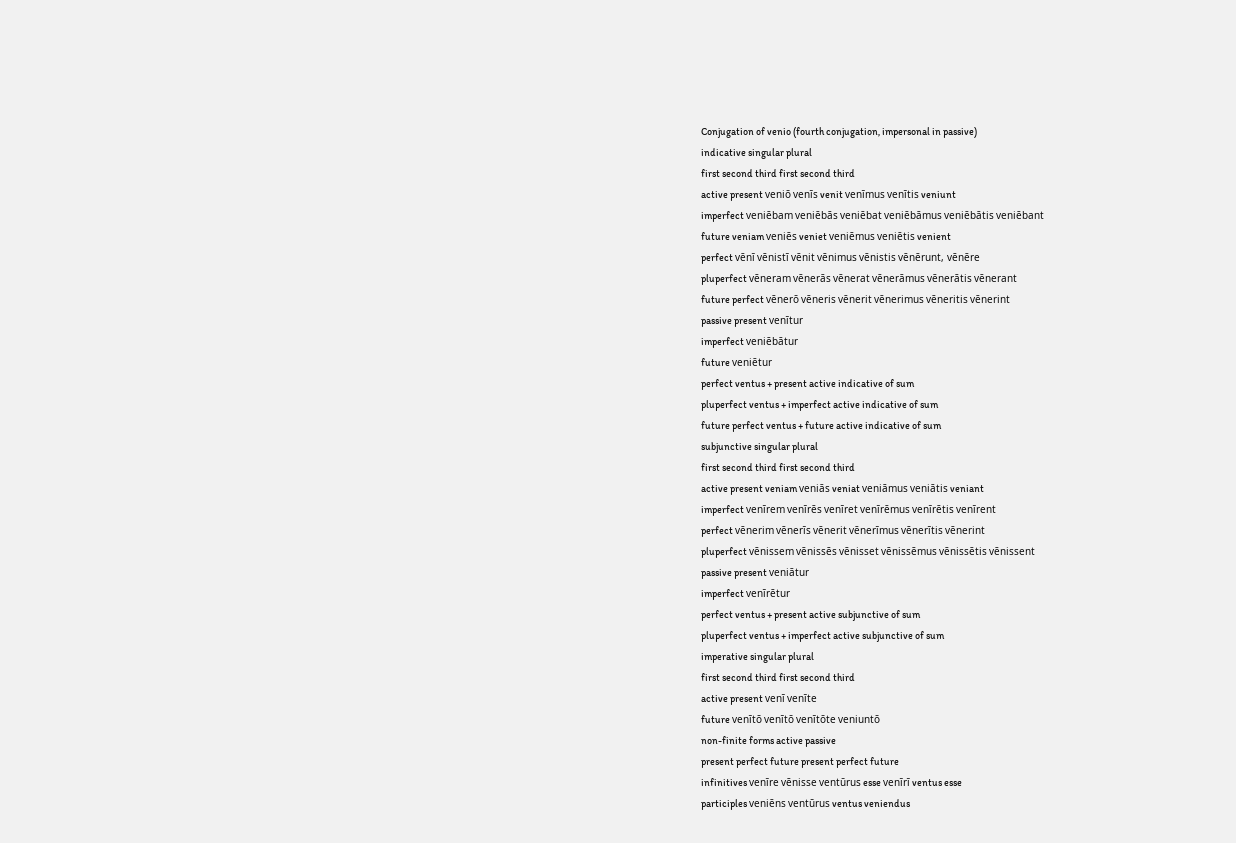Conjugation of venio (fourth conjugation, impersonal in passive)
indicative singular plural
first second third first second third
active present veniō venīs venit venīmus venītis veniunt
imperfect veniēbam veniēbās veniēbat veniēbāmus veniēbātis veniēbant
future veniam veniēs veniet veniēmus veniētis venient
perfect vēnī vēnistī vēnit vēnimus vēnistis vēnērunt, vēnēre
pluperfect vēneram vēnerās vēnerat vēnerāmus vēnerātis vēnerant
future perfect vēnerō vēneris vēnerit vēnerimus vēneritis vēnerint
passive present venītur
imperfect veniēbātur
future veniētur
perfect ventus + present active indicative of sum
pluperfect ventus + imperfect active indicative of sum
future perfect ventus + future active indicative of sum
subjunctive singular plural
first second third first second third
active present veniam veniās veniat veniāmus veniātis veniant
imperfect venīrem venīrēs venīret venīrēmus venīrētis venīrent
perfect vēnerim vēnerīs vēnerit vēnerīmus vēnerītis vēnerint
pluperfect vēnissem vēnissēs vēnisset vēnissēmus vēnissētis vēnissent
passive present veniātur
imperfect venīrētur
perfect ventus + present active subjunctive of sum
pluperfect ventus + imperfect active subjunctive of sum
imperative singular plural
first second third first second third
active present venī venīte
future venītō venītō venītōte veniuntō
non-finite forms active passive
present perfect future present perfect future
infinitives venīre vēnisse ventūrus esse venīrī ventus esse
participles veniēns ventūrus ventus veniendus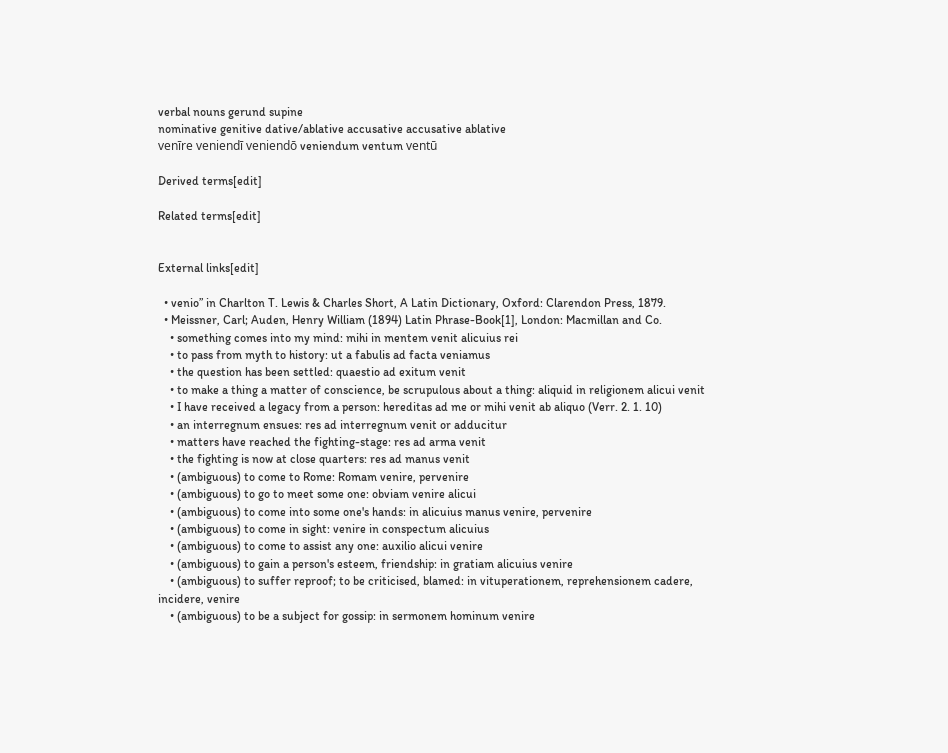verbal nouns gerund supine
nominative genitive dative/ablative accusative accusative ablative
venīre veniendī veniendō veniendum ventum ventū

Derived terms[edit]

Related terms[edit]


External links[edit]

  • venio” in Charlton T. Lewis & Charles Short, A Latin Dictionary, Oxford: Clarendon Press, 1879.
  • Meissner, Carl; Auden, Henry William (1894) Latin Phrase-Book[1], London: Macmillan and Co.
    • something comes into my mind: mihi in mentem venit alicuius rei
    • to pass from myth to history: ut a fabulis ad facta veniamus
    • the question has been settled: quaestio ad exitum venit
    • to make a thing a matter of conscience, be scrupulous about a thing: aliquid in religionem alicui venit
    • I have received a legacy from a person: hereditas ad me or mihi venit ab aliquo (Verr. 2. 1. 10)
    • an interregnum ensues: res ad interregnum venit or adducitur
    • matters have reached the fighting-stage: res ad arma venit
    • the fighting is now at close quarters: res ad manus venit
    • (ambiguous) to come to Rome: Romam venire, pervenire
    • (ambiguous) to go to meet some one: obviam venire alicui
    • (ambiguous) to come into some one's hands: in alicuius manus venire, pervenire
    • (ambiguous) to come in sight: venire in conspectum alicuius
    • (ambiguous) to come to assist any one: auxilio alicui venire
    • (ambiguous) to gain a person's esteem, friendship: in gratiam alicuius venire
    • (ambiguous) to suffer reproof; to be criticised, blamed: in vituperationem, reprehensionem cadere, incidere, venire
    • (ambiguous) to be a subject for gossip: in sermonem hominum venire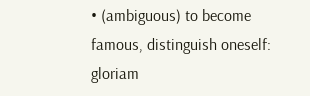• (ambiguous) to become famous, distinguish oneself: gloriam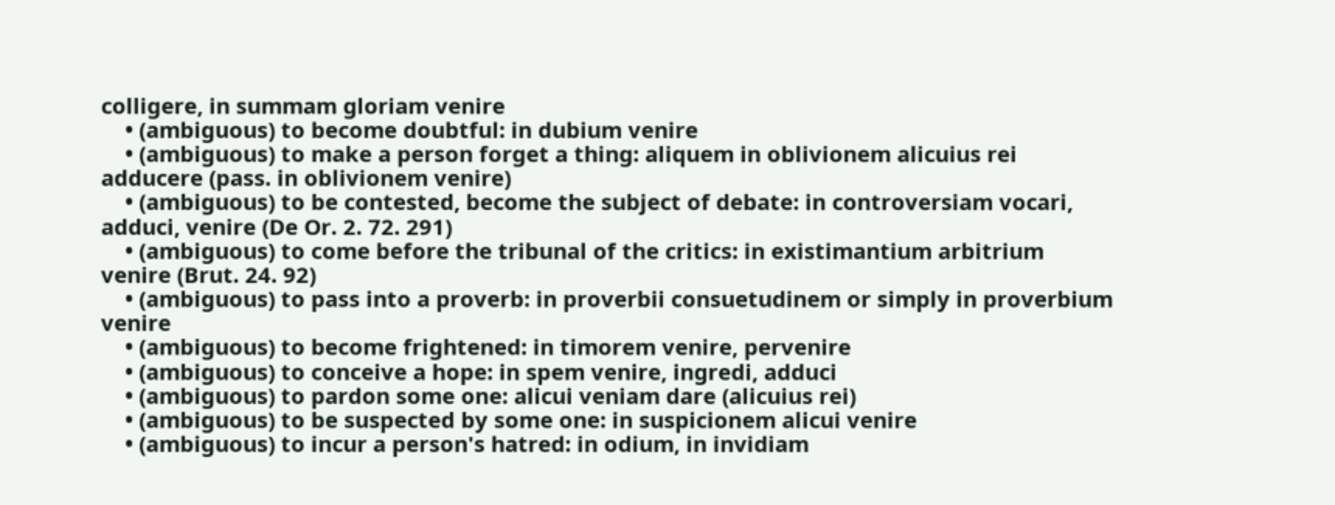colligere, in summam gloriam venire
    • (ambiguous) to become doubtful: in dubium venire
    • (ambiguous) to make a person forget a thing: aliquem in oblivionem alicuius rei adducere (pass. in oblivionem venire)
    • (ambiguous) to be contested, become the subject of debate: in controversiam vocari, adduci, venire (De Or. 2. 72. 291)
    • (ambiguous) to come before the tribunal of the critics: in existimantium arbitrium venire (Brut. 24. 92)
    • (ambiguous) to pass into a proverb: in proverbii consuetudinem or simply in proverbium venire
    • (ambiguous) to become frightened: in timorem venire, pervenire
    • (ambiguous) to conceive a hope: in spem venire, ingredi, adduci
    • (ambiguous) to pardon some one: alicui veniam dare (alicuius rei)
    • (ambiguous) to be suspected by some one: in suspicionem alicui venire
    • (ambiguous) to incur a person's hatred: in odium, in invidiam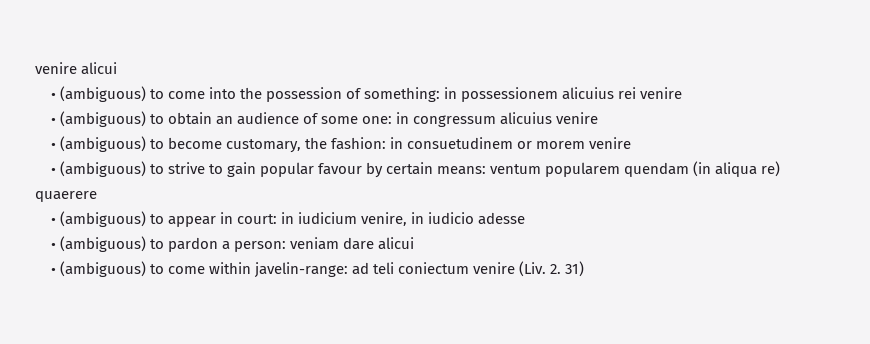venire alicui
    • (ambiguous) to come into the possession of something: in possessionem alicuius rei venire
    • (ambiguous) to obtain an audience of some one: in congressum alicuius venire
    • (ambiguous) to become customary, the fashion: in consuetudinem or morem venire
    • (ambiguous) to strive to gain popular favour by certain means: ventum popularem quendam (in aliqua re) quaerere
    • (ambiguous) to appear in court: in iudicium venire, in iudicio adesse
    • (ambiguous) to pardon a person: veniam dare alicui
    • (ambiguous) to come within javelin-range: ad teli coniectum venire (Liv. 2. 31)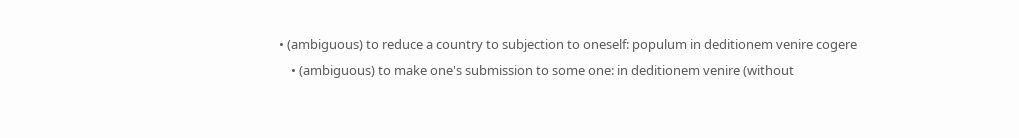• (ambiguous) to reduce a country to subjection to oneself: populum in deditionem venire cogere
    • (ambiguous) to make one's submission to some one: in deditionem venire (without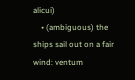alicui)
    • (ambiguous) the ships sail out on a fair wind: ventum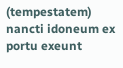(tempestatem) nancti idoneum ex portu exeunt